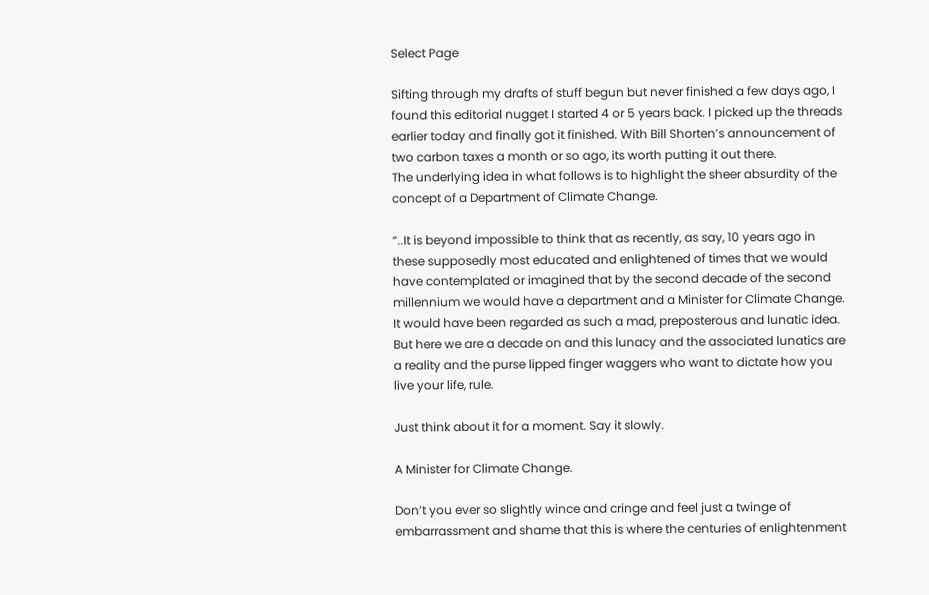Select Page

Sifting through my drafts of stuff begun but never finished a few days ago, I found this editorial nugget I started 4 or 5 years back. I picked up the threads earlier today and finally got it finished. With Bill Shorten’s announcement of two carbon taxes a month or so ago, its worth putting it out there.
The underlying idea in what follows is to highlight the sheer absurdity of the concept of a Department of Climate Change.

“..It is beyond impossible to think that as recently, as say, 10 years ago in these supposedly most educated and enlightened of times that we would have contemplated or imagined that by the second decade of the second millennium we would have a department and a Minister for Climate Change.
It would have been regarded as such a mad, preposterous and lunatic idea.
But here we are a decade on and this lunacy and the associated lunatics are a reality and the purse lipped finger waggers who want to dictate how you live your life, rule.

Just think about it for a moment. Say it slowly.

A Minister for Climate Change.

Don’t you ever so slightly wince and cringe and feel just a twinge of embarrassment and shame that this is where the centuries of enlightenment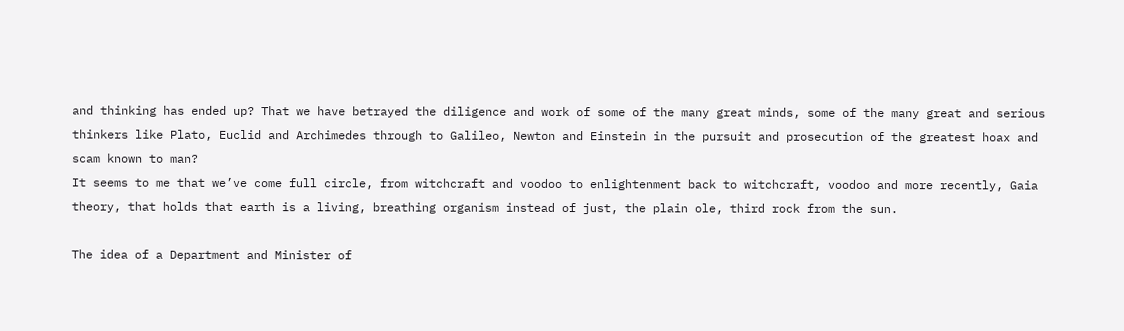and thinking has ended up? That we have betrayed the diligence and work of some of the many great minds, some of the many great and serious thinkers like Plato, Euclid and Archimedes through to Galileo, Newton and Einstein in the pursuit and prosecution of the greatest hoax and scam known to man?
It seems to me that we’ve come full circle, from witchcraft and voodoo to enlightenment back to witchcraft, voodoo and more recently, Gaia theory, that holds that earth is a living, breathing organism instead of just, the plain ole, third rock from the sun.

The idea of a Department and Minister of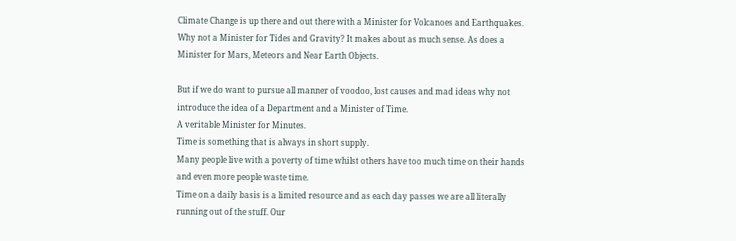Climate Change is up there and out there with a Minister for Volcanoes and Earthquakes. Why not a Minister for Tides and Gravity? It makes about as much sense. As does a Minister for Mars, Meteors and Near Earth Objects.

But if we do want to pursue all manner of voodoo, lost causes and mad ideas why not introduce the idea of a Department and a Minister of Time.
A veritable Minister for Minutes.
Time is something that is always in short supply.
Many people live with a poverty of time whilst others have too much time on their hands and even more people waste time.
Time on a daily basis is a limited resource and as each day passes we are all literally running out of the stuff. Our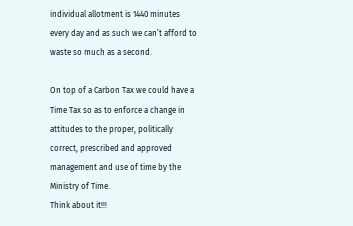individual allotment is 1440 minutes every day and as such we can’t afford to waste so much as a second.

On top of a Carbon Tax we could have a Time Tax so as to enforce a change in attitudes to the proper, politically correct, prescribed and approved management and use of time by the Ministry of Time.
Think about it!!!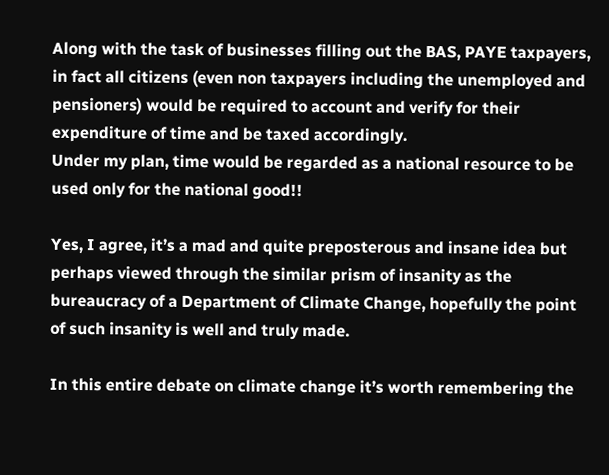Along with the task of businesses filling out the BAS, PAYE taxpayers, in fact all citizens (even non taxpayers including the unemployed and pensioners) would be required to account and verify for their expenditure of time and be taxed accordingly.
Under my plan, time would be regarded as a national resource to be used only for the national good!!

Yes, I agree, it’s a mad and quite preposterous and insane idea but perhaps viewed through the similar prism of insanity as the bureaucracy of a Department of Climate Change, hopefully the point of such insanity is well and truly made.

In this entire debate on climate change it’s worth remembering the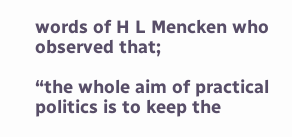words of H L Mencken who observed that;

“the whole aim of practical politics is to keep the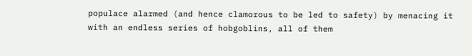populace alarmed (and hence clamorous to be led to safety) by menacing it with an endless series of hobgoblins, all of them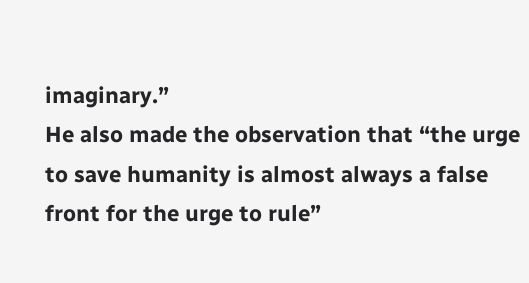imaginary.”
He also made the observation that “the urge to save humanity is almost always a false front for the urge to rule”